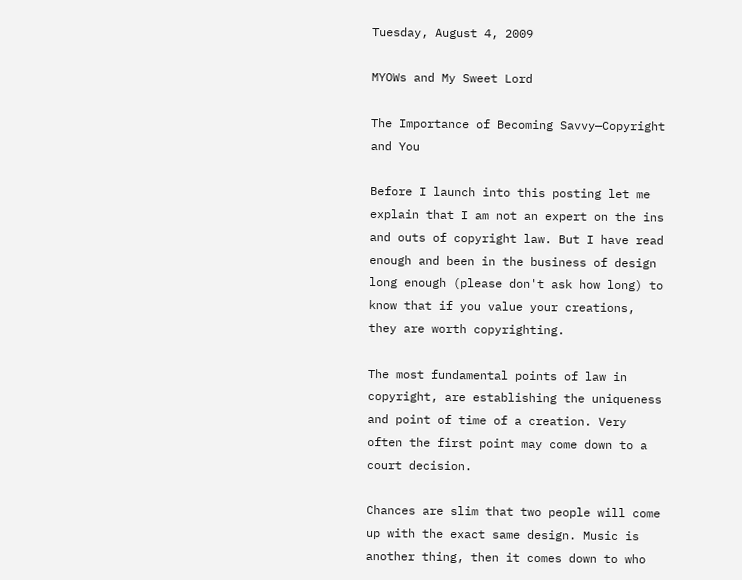Tuesday, August 4, 2009

MYOWs and My Sweet Lord

The Importance of Becoming Savvy—Copyright and You

Before I launch into this posting let me explain that I am not an expert on the ins and outs of copyright law. But I have read enough and been in the business of design long enough (please don't ask how long) to know that if you value your creations, they are worth copyrighting.

The most fundamental points of law in copyright, are establishing the uniqueness and point of time of a creation. Very often the first point may come down to a court decision.

Chances are slim that two people will come up with the exact same design. Music is another thing, then it comes down to who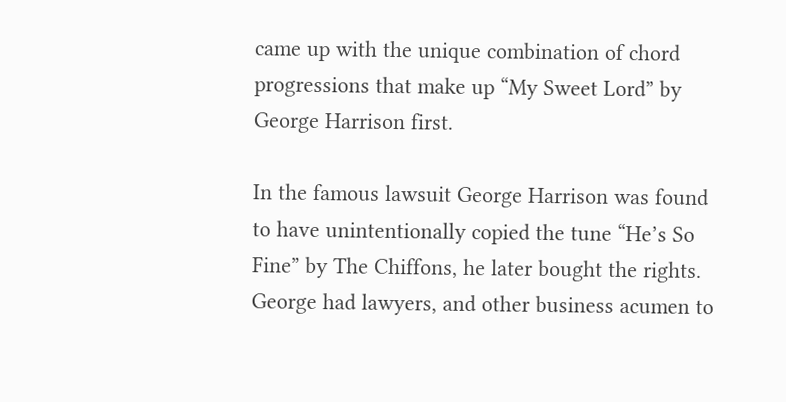came up with the unique combination of chord progressions that make up “My Sweet Lord” by George Harrison first.

In the famous lawsuit George Harrison was found to have unintentionally copied the tune “He’s So Fine” by The Chiffons, he later bought the rights. George had lawyers, and other business acumen to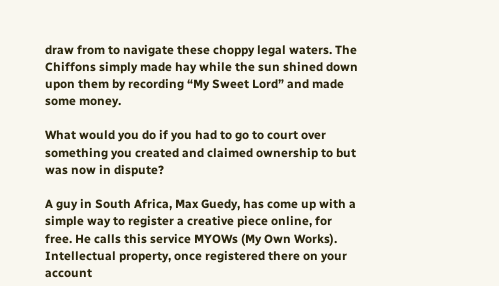draw from to navigate these choppy legal waters. The Chiffons simply made hay while the sun shined down upon them by recording “My Sweet Lord” and made some money.

What would you do if you had to go to court over something you created and claimed ownership to but was now in dispute?

A guy in South Africa, Max Guedy, has come up with a simple way to register a creative piece online, for free. He calls this service MYOWs (My Own Works). Intellectual property, once registered there on your account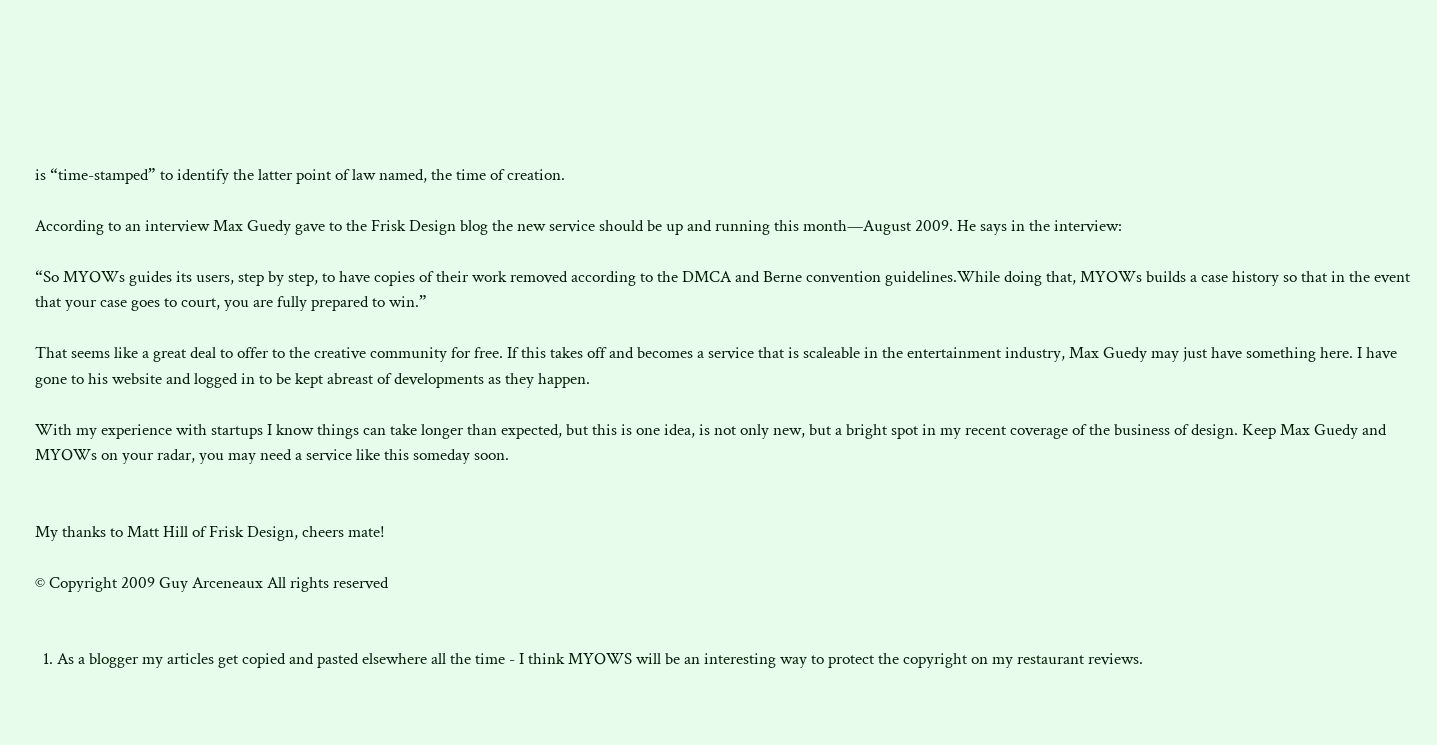is “time-stamped” to identify the latter point of law named, the time of creation.

According to an interview Max Guedy gave to the Frisk Design blog the new service should be up and running this month—August 2009. He says in the interview:

“So MYOWs guides its users, step by step, to have copies of their work removed according to the DMCA and Berne convention guidelines.While doing that, MYOWs builds a case history so that in the event that your case goes to court, you are fully prepared to win.”

That seems like a great deal to offer to the creative community for free. If this takes off and becomes a service that is scaleable in the entertainment industry, Max Guedy may just have something here. I have gone to his website and logged in to be kept abreast of developments as they happen.

With my experience with startups I know things can take longer than expected, but this is one idea, is not only new, but a bright spot in my recent coverage of the business of design. Keep Max Guedy and MYOWs on your radar, you may need a service like this someday soon.


My thanks to Matt Hill of Frisk Design, cheers mate!

© Copyright 2009 Guy Arceneaux All rights reserved


  1. As a blogger my articles get copied and pasted elsewhere all the time - I think MYOWS will be an interesting way to protect the copyright on my restaurant reviews.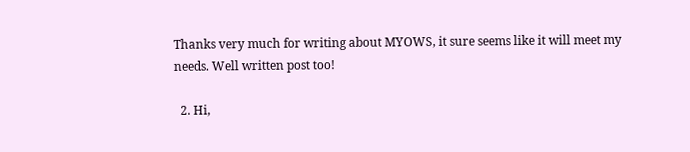Thanks very much for writing about MYOWS, it sure seems like it will meet my needs. Well written post too!

  2. Hi,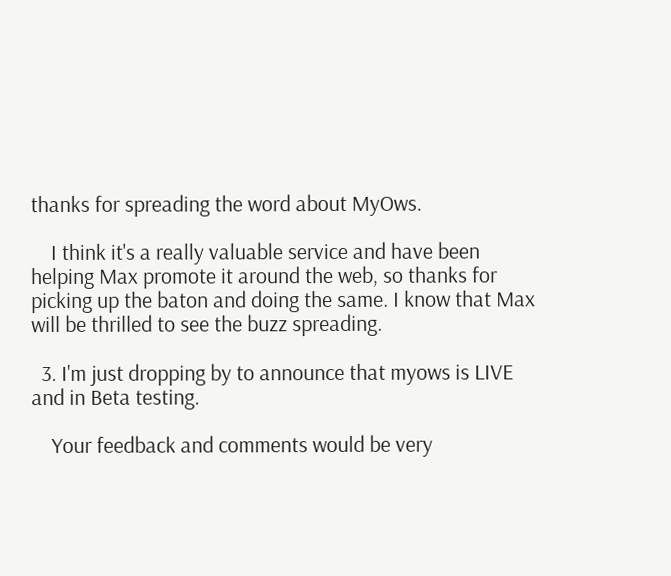thanks for spreading the word about MyOws.

    I think it's a really valuable service and have been helping Max promote it around the web, so thanks for picking up the baton and doing the same. I know that Max will be thrilled to see the buzz spreading.

  3. I'm just dropping by to announce that myows is LIVE and in Beta testing.

    Your feedback and comments would be very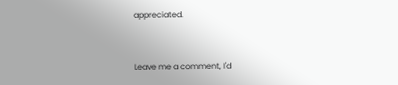appreciated.


Leave me a comment, I'd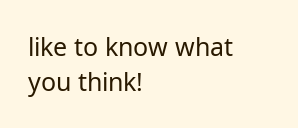like to know what you think!